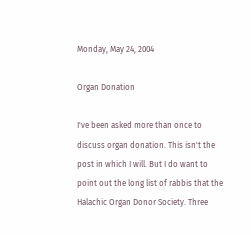Monday, May 24, 2004

Organ Donation

I've been asked more than once to discuss organ donation. This isn't the post in which I will. But I do want to point out the long list of rabbis that the Halachic Organ Donor Society. Three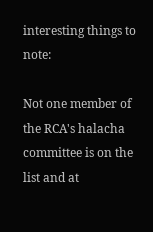interesting things to note:

Not one member of the RCA's halacha committee is on the list and at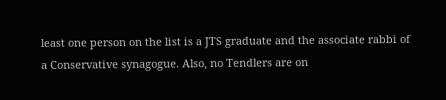least one person on the list is a JTS graduate and the associate rabbi of a Conservative synagogue. Also, no Tendlers are on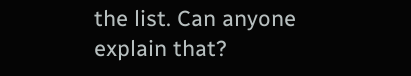the list. Can anyone explain that?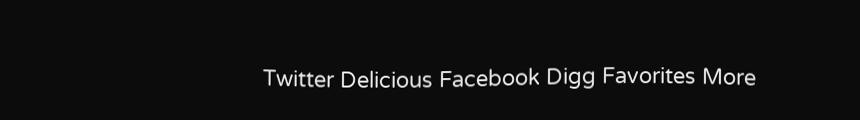Twitter Delicious Facebook Digg Favorites More